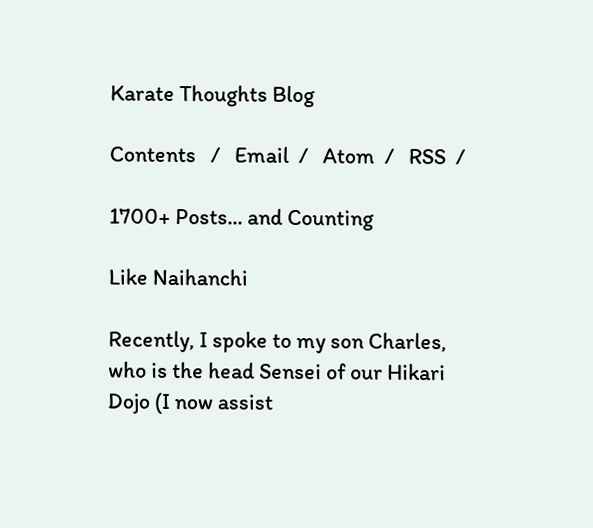Karate Thoughts Blog

Contents   /   Email  /   Atom  /   RSS  /

1700+ Posts... and Counting

Like Naihanchi

Recently, I spoke to my son Charles, who is the head Sensei of our Hikari Dojo (I now assist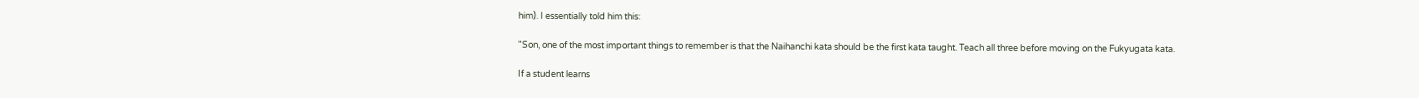him). I essentially told him this:

"Son, one of the most important things to remember is that the Naihanchi kata should be the first kata taught. Teach all three before moving on the Fukyugata kata.

If a student learns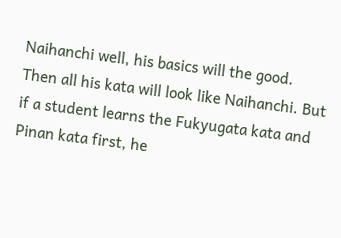Naihanchi well, his basics will the good. Then all his kata will look like Naihanchi. But if a student learns the Fukyugata kata and Pinan kata first, he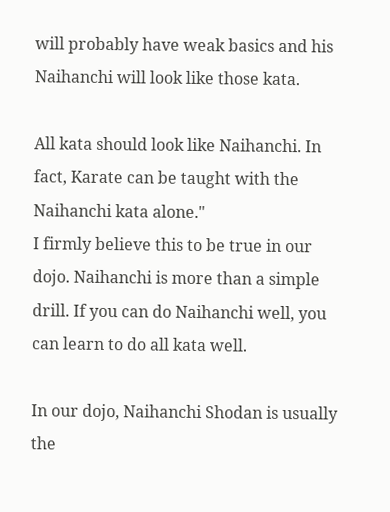will probably have weak basics and his Naihanchi will look like those kata.

All kata should look like Naihanchi. In fact, Karate can be taught with the Naihanchi kata alone."
I firmly believe this to be true in our dojo. Naihanchi is more than a simple drill. If you can do Naihanchi well, you can learn to do all kata well.

In our dojo, Naihanchi Shodan is usually the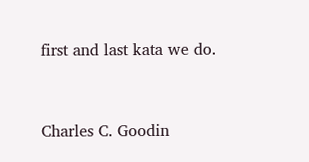first and last kata we do.


Charles C. Goodin